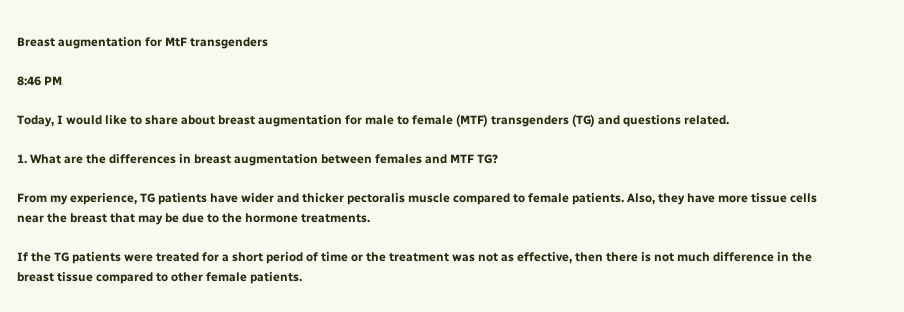Breast augmentation for MtF transgenders

8:46 PM

Today, I would like to share about breast augmentation for male to female (MTF) transgenders (TG) and questions related.

1. What are the differences in breast augmentation between females and MTF TG?

From my experience, TG patients have wider and thicker pectoralis muscle compared to female patients. Also, they have more tissue cells near the breast that may be due to the hormone treatments.

If the TG patients were treated for a short period of time or the treatment was not as effective, then there is not much difference in the breast tissue compared to other female patients.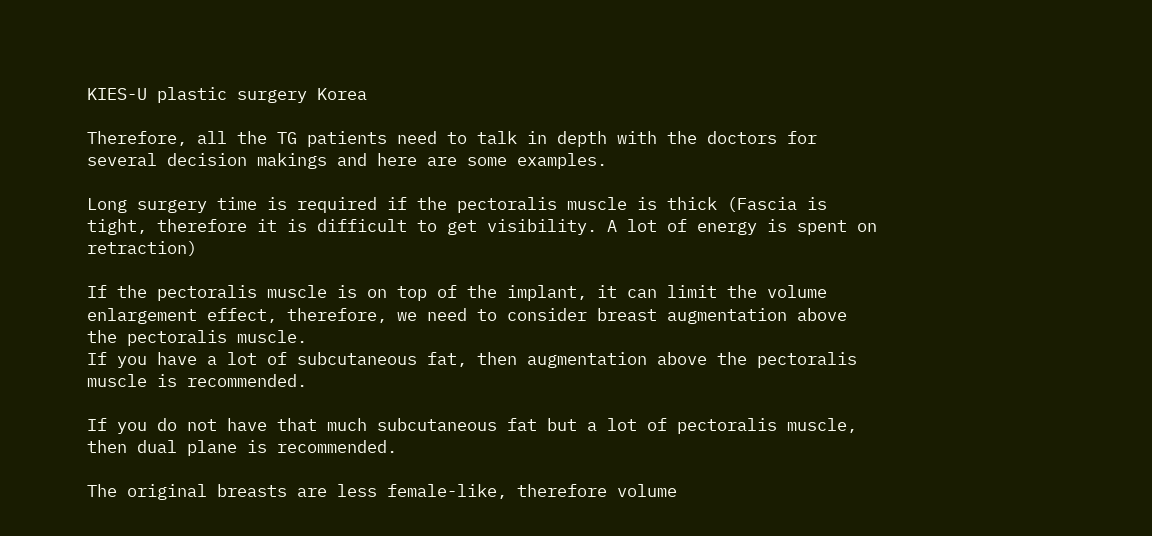KIES-U plastic surgery Korea

Therefore, all the TG patients need to talk in depth with the doctors for several decision makings and here are some examples.

Long surgery time is required if the pectoralis muscle is thick (Fascia is tight, therefore it is difficult to get visibility. A lot of energy is spent on retraction)

If the pectoralis muscle is on top of the implant, it can limit the volume enlargement effect, therefore, we need to consider breast augmentation above the pectoralis muscle.
If you have a lot of subcutaneous fat, then augmentation above the pectoralis muscle is recommended.

If you do not have that much subcutaneous fat but a lot of pectoralis muscle, then dual plane is recommended.

The original breasts are less female-like, therefore volume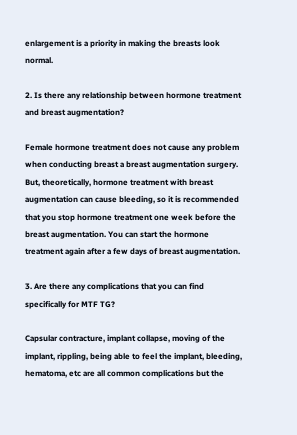enlargement is a priority in making the breasts look normal.

2. Is there any relationship between hormone treatment and breast augmentation?

Female hormone treatment does not cause any problem when conducting breast a breast augmentation surgery. But, theoretically, hormone treatment with breast augmentation can cause bleeding, so it is recommended that you stop hormone treatment one week before the breast augmentation. You can start the hormone treatment again after a few days of breast augmentation.

3. Are there any complications that you can find specifically for MTF TG?

Capsular contracture, implant collapse, moving of the implant, rippling, being able to feel the implant, bleeding, hematoma, etc are all common complications but the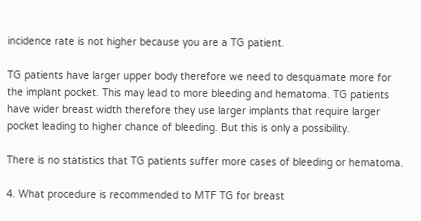incidence rate is not higher because you are a TG patient.

TG patients have larger upper body therefore we need to desquamate more for the implant pocket. This may lead to more bleeding and hematoma. TG patients have wider breast width therefore they use larger implants that require larger pocket leading to higher chance of bleeding. But this is only a possibility.

There is no statistics that TG patients suffer more cases of bleeding or hematoma.

4. What procedure is recommended to MTF TG for breast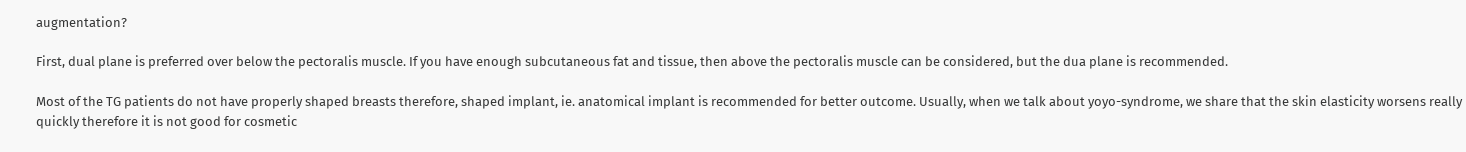augmentation?

First, dual plane is preferred over below the pectoralis muscle. If you have enough subcutaneous fat and tissue, then above the pectoralis muscle can be considered, but the dua plane is recommended.

Most of the TG patients do not have properly shaped breasts therefore, shaped implant, ie. anatomical implant is recommended for better outcome. Usually, when we talk about yoyo-syndrome, we share that the skin elasticity worsens really quickly therefore it is not good for cosmetic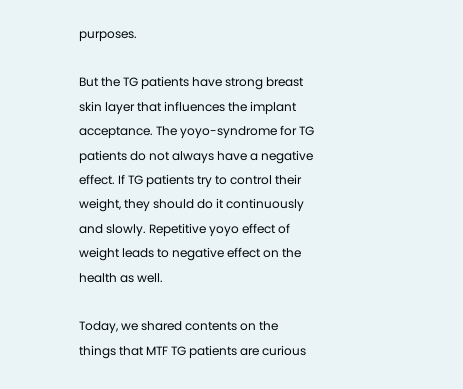purposes.

But the TG patients have strong breast skin layer that influences the implant acceptance. The yoyo-syndrome for TG patients do not always have a negative effect. If TG patients try to control their weight, they should do it continuously and slowly. Repetitive yoyo effect of weight leads to negative effect on the health as well.

Today, we shared contents on the things that MTF TG patients are curious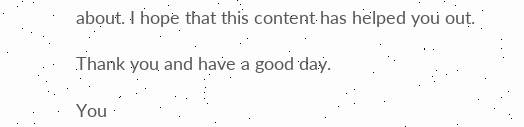about. I hope that this content has helped you out.

Thank you and have a good day.

You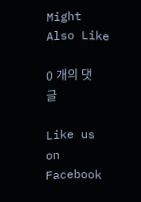Might Also Like

0 개의 댓글

Like us on Facebook